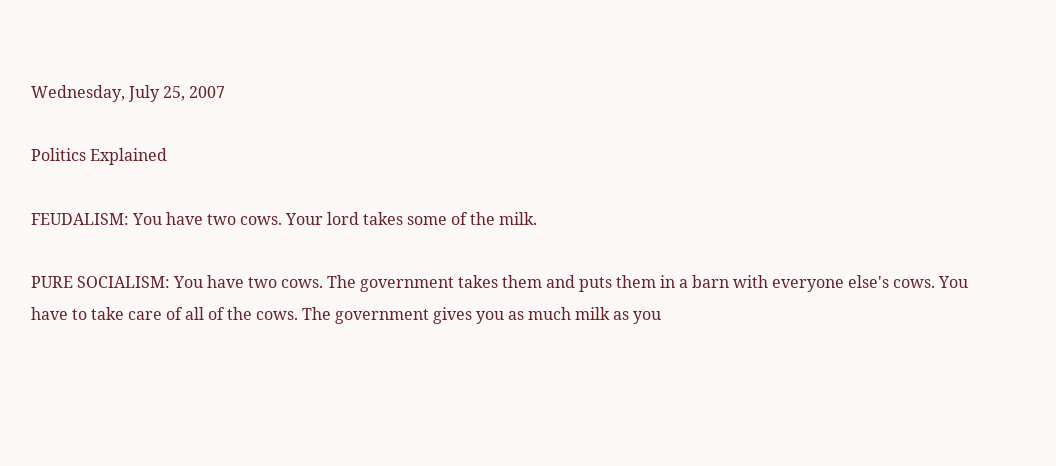Wednesday, July 25, 2007

Politics Explained

FEUDALISM: You have two cows. Your lord takes some of the milk.

PURE SOCIALISM: You have two cows. The government takes them and puts them in a barn with everyone else's cows. You have to take care of all of the cows. The government gives you as much milk as you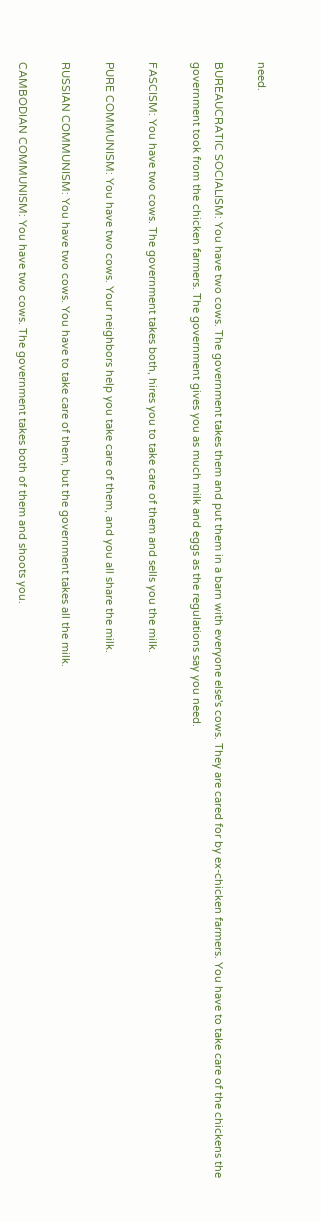need.

BUREAUCRATIC SOCIALISM: You have two cows. The government takes them and put them in a barn with everyone else's cows. They are cared for by ex-chicken farmers. You have to take care of the chickens the government took from the chicken farmers. The government gives you as much milk and eggs as the regulations say you need.

FASCISM: You have two cows. The government takes both, hires you to take care of them and sells you the milk.

PURE COMMUNISM: You have two cows. Your neighbors help you take care of them, and you all share the milk.

RUSSIAN COMMUNISM: You have two cows. You have to take care of them, but the government takes all the milk.

CAMBODIAN COMMUNISM: You have two cows. The government takes both of them and shoots you.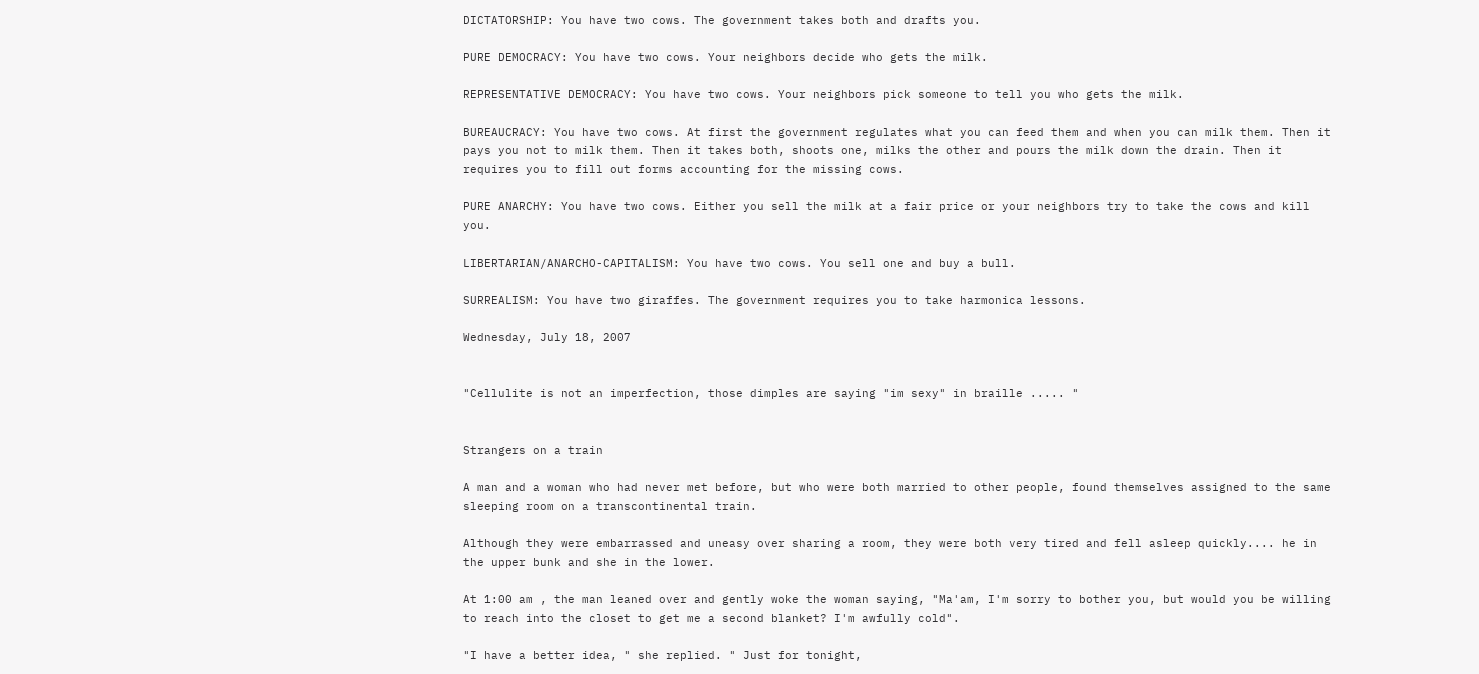DICTATORSHIP: You have two cows. The government takes both and drafts you.

PURE DEMOCRACY: You have two cows. Your neighbors decide who gets the milk.

REPRESENTATIVE DEMOCRACY: You have two cows. Your neighbors pick someone to tell you who gets the milk.

BUREAUCRACY: You have two cows. At first the government regulates what you can feed them and when you can milk them. Then it pays you not to milk them. Then it takes both, shoots one, milks the other and pours the milk down the drain. Then it requires you to fill out forms accounting for the missing cows.

PURE ANARCHY: You have two cows. Either you sell the milk at a fair price or your neighbors try to take the cows and kill you.

LIBERTARIAN/ANARCHO-CAPITALISM: You have two cows. You sell one and buy a bull.

SURREALISM: You have two giraffes. The government requires you to take harmonica lessons.

Wednesday, July 18, 2007


"Cellulite is not an imperfection, those dimples are saying "im sexy" in braille ..... "


Strangers on a train

A man and a woman who had never met before, but who were both married to other people, found themselves assigned to the same sleeping room on a transcontinental train.

Although they were embarrassed and uneasy over sharing a room, they were both very tired and fell asleep quickly.... he in the upper bunk and she in the lower.

At 1:00 am , the man leaned over and gently woke the woman saying, "Ma'am, I'm sorry to bother you, but would you be willing to reach into the closet to get me a second blanket? I'm awfully cold".

"I have a better idea, " she replied. " Just for tonight,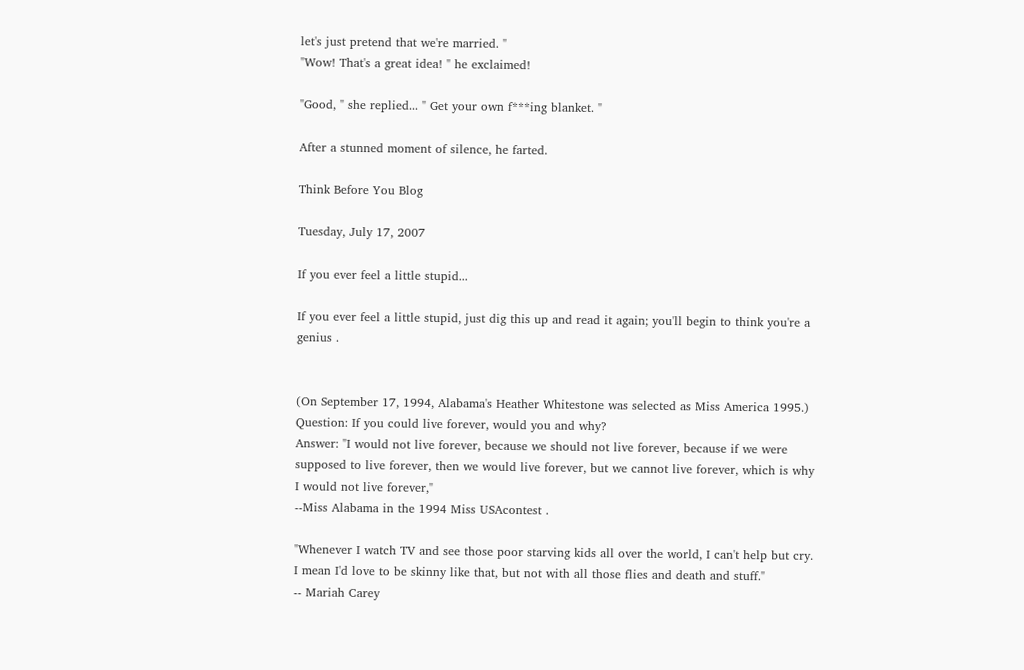let's just pretend that we're married. "
"Wow! That's a great idea! " he exclaimed!

"Good, " she replied... " Get your own f***ing blanket. "

After a stunned moment of silence, he farted.

Think Before You Blog

Tuesday, July 17, 2007

If you ever feel a little stupid...

If you ever feel a little stupid, just dig this up and read it again; you'll begin to think you're a genius .


(On September 17, 1994, Alabama's Heather Whitestone was selected as Miss America 1995.)
Question: If you could live forever, would you and why?
Answer: "I would not live forever, because we should not live forever, because if we were supposed to live forever, then we would live forever, but we cannot live forever, which is why I would not live forever,"
--Miss Alabama in the 1994 Miss USAcontest .

"Whenever I watch TV and see those poor starving kids all over the world, I can't help but cry. I mean I'd love to be skinny like that, but not with all those flies and death and stuff."
-- Mariah Carey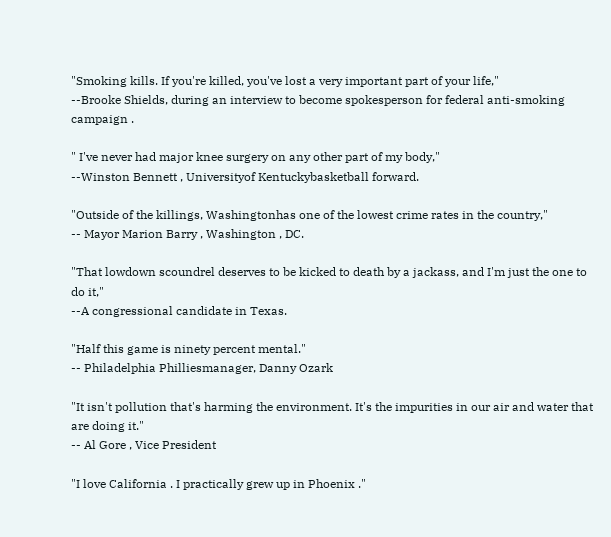"Smoking kills. If you're killed, you've lost a very important part of your life,"
--Brooke Shields, during an interview to become spokesperson for federal anti-smoking campaign .

" I've never had major knee surgery on any other part of my body,"
--Winston Bennett , Universityof Kentuckybasketball forward.

"Outside of the killings, Washingtonhas one of the lowest crime rates in the country,"
-- Mayor Marion Barry , Washington , DC.

"That lowdown scoundrel deserves to be kicked to death by a jackass, and I'm just the one to do it,"
--A congressional candidate in Texas.

"Half this game is ninety percent mental."
-- Philadelphia Philliesmanager, Danny Ozark

"It isn't pollution that's harming the environment. It's the impurities in our air and water that are doing it."
-- Al Gore , Vice President

"I love California . I practically grew up in Phoenix ."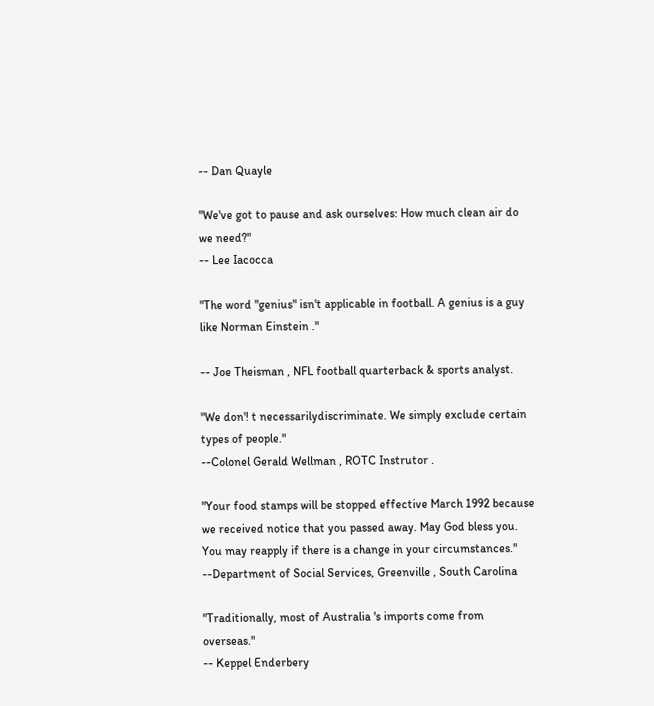-- Dan Quayle

"We've got to pause and ask ourselves: How much clean air do we need?"
-- Lee Iacocca

"The word "genius" isn't applicable in football. A genius is a guy like Norman Einstein ."

-- Joe Theisman , NFL football quarterback & sports analyst.

"We don'! t necessarilydiscriminate. We simply exclude certain types of people."
--Colonel Gerald Wellman , ROTC Instrutor .

"Your food stamps will be stopped effective March 1992 because we received notice that you passed away. May God bless you. You may reapply if there is a change in your circumstances."
--Department of Social Services, Greenville , South Carolina

"Traditionally, most of Australia 's imports come from overseas."
-- Keppel Enderbery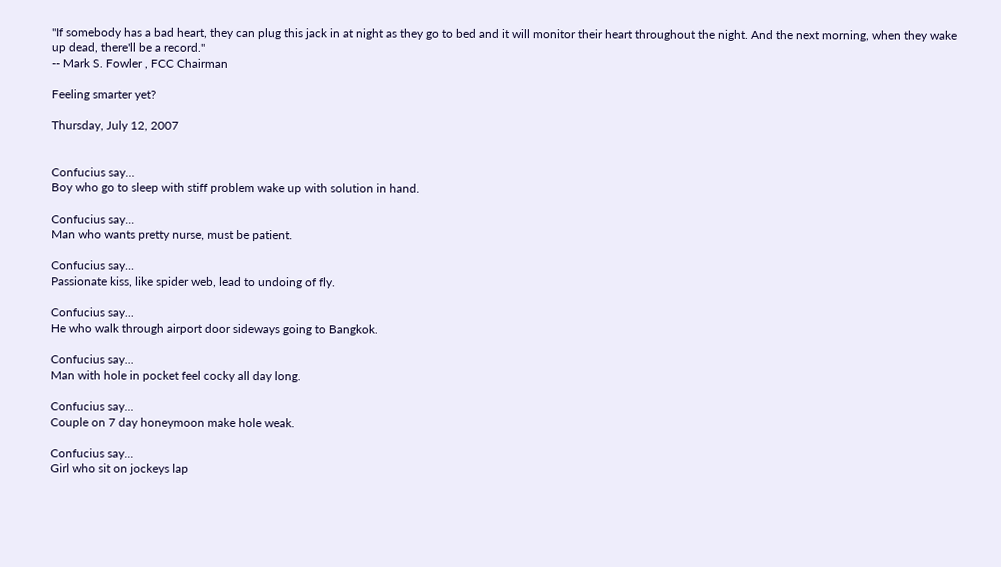"If somebody has a bad heart, they can plug this jack in at night as they go to bed and it will monitor their heart throughout the night. And the next morning, when they wake up dead, there'll be a record."
-- Mark S. Fowler , FCC Chairman

Feeling smarter yet?

Thursday, July 12, 2007


Confucius say…
Boy who go to sleep with stiff problem wake up with solution in hand.

Confucius say...
Man who wants pretty nurse, must be patient.

Confucius say...
Passionate kiss, like spider web, lead to undoing of fly.

Confucius say...
He who walk through airport door sideways going to Bangkok.

Confucius say...
Man with hole in pocket feel cocky all day long.

Confucius say...
Couple on 7 day honeymoon make hole weak.

Confucius say...
Girl who sit on jockeys lap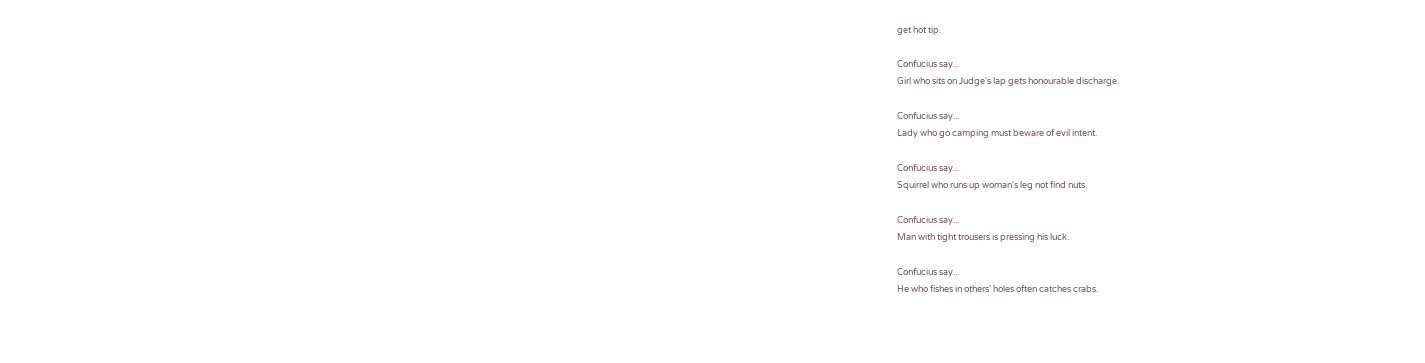get hot tip.

Confucius say...
Girl who sits on Judge's lap gets honourable discharge.

Confucius say...
Lady who go camping must beware of evil intent.

Confucius say...
Squirrel who runs up woman's leg not find nuts.

Confucius say...
Man with tight trousers is pressing his luck.

Confucius say...
He who fishes in others' holes often catches crabs.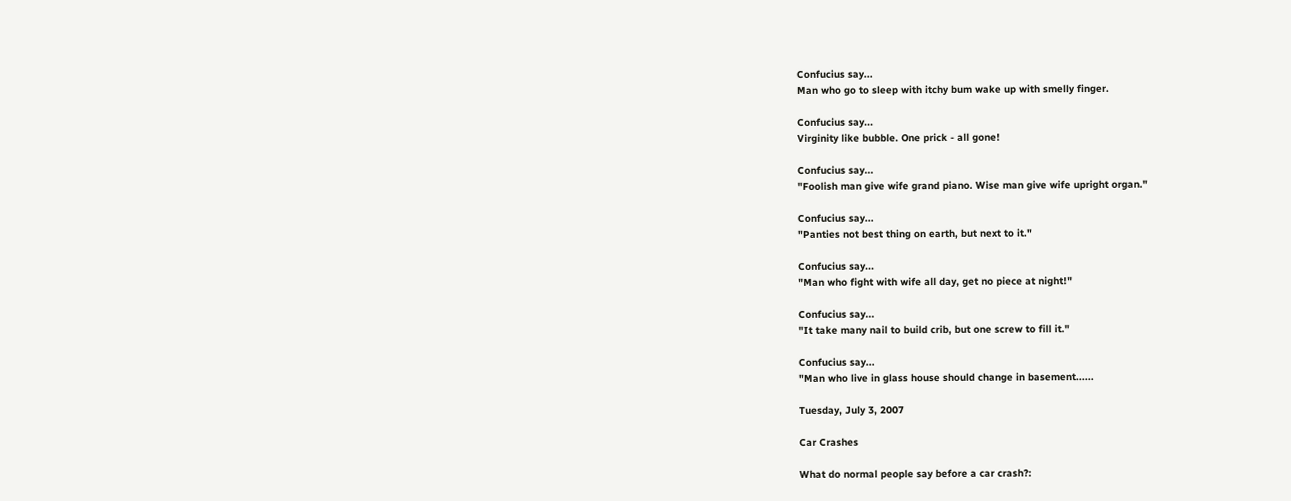Confucius say...
Man who go to sleep with itchy bum wake up with smelly finger.

Confucius say...
Virginity like bubble. One prick - all gone!

Confucius say...
"Foolish man give wife grand piano. Wise man give wife upright organ."

Confucius say...
"Panties not best thing on earth, but next to it."

Confucius say...
"Man who fight with wife all day, get no piece at night!"

Confucius say...
"It take many nail to build crib, but one screw to fill it."

Confucius say...
"Man who live in glass house should change in basement......

Tuesday, July 3, 2007

Car Crashes

What do normal people say before a car crash?: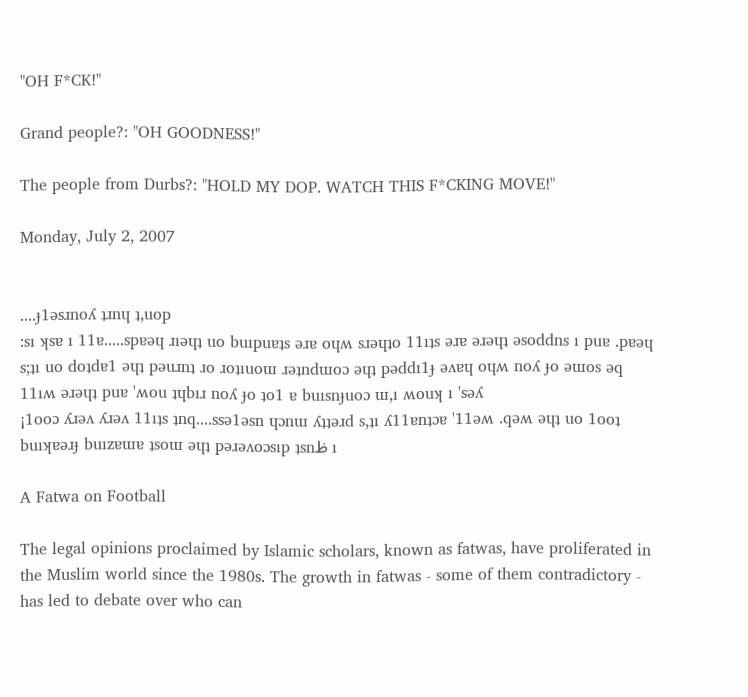"OH F*CK!"

Grand people?: "OH GOODNESS!"

The people from Durbs?: "HOLD MY DOP. WATCH THIS F*CKING MOVE!"

Monday, July 2, 2007


....ɟ1ǝsɹnoʎ ʇɹnɥ ʇ,uop
:sı ʞsɐ ı 11ɐ.....spɐǝɥ ɹıǝɥʇ uo buıpuɐʇs ǝɹɐ oɥʍ sɹǝɥʇo 11ıʇs ǝɹɐ ǝɹǝɥʇ ǝsoddns ı puɐ .pɐǝɥ s;ʇı uo doʇdɐ1 ǝɥʇ pǝuɹnʇ ɹo ɹoʇıuoɯ ɹǝʇndɯoɔ ǝɥʇ pǝddı1ɟ ǝʌɐɥ oɥʍ noʎ ɟo ǝɯos ǝq 11ıʍ ǝɹǝɥʇ puɐ 'ʍou ʇɥbıɹ noʎ ɟo ʇo1 ɐ buısnɟuoɔ ɯ,ı ʍouʞ ı 'sǝʎ
¡1ooɔ ʎɹǝʌ ʎɹǝʌ 11ıʇs ʇnq....ssǝ1ǝsn ɥɔnɯ ʎʇʇǝɹd s,ʇı ʎ11ɐnʇɔɐ '11ǝʍ .qǝʍ ǝɥʇ uo 1ooʇ buıʞɐǝɹɟ buızɐɯɐ ʇsoɯ ǝɥʇ pǝɹǝʌoɔsıp ʇsnظ ı

A Fatwa on Football

The legal opinions proclaimed by Islamic scholars, known as fatwas, have proliferated in the Muslim world since the 1980s. The growth in fatwas - some of them contradictory - has led to debate over who can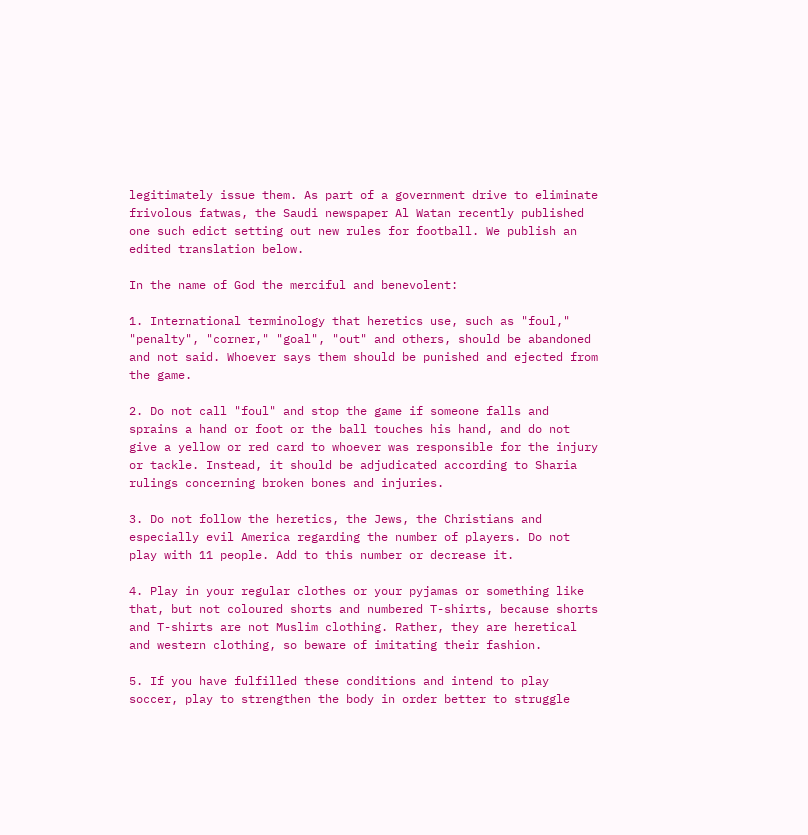legitimately issue them. As part of a government drive to eliminate frivolous fatwas, the Saudi newspaper Al Watan recently published one such edict setting out new rules for football. We publish an edited translation below.

In the name of God the merciful and benevolent:

1. International terminology that heretics use, such as "foul," "penalty", "corner," "goal", "out" and others, should be abandoned and not said. Whoever says them should be punished and ejected from the game.

2. Do not call "foul" and stop the game if someone falls and sprains a hand or foot or the ball touches his hand, and do not give a yellow or red card to whoever was responsible for the injury or tackle. Instead, it should be adjudicated according to Sharia rulings concerning broken bones and injuries.

3. Do not follow the heretics, the Jews, the Christians and especially evil America regarding the number of players. Do not play with 11 people. Add to this number or decrease it.

4. Play in your regular clothes or your pyjamas or something like that, but not coloured shorts and numbered T-shirts, because shorts and T-shirts are not Muslim clothing. Rather, they are heretical and western clothing, so beware of imitating their fashion.

5. If you have fulfilled these conditions and intend to play soccer, play to strengthen the body in order better to struggle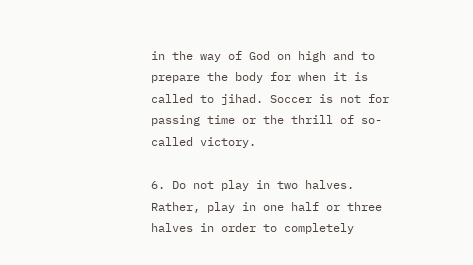in the way of God on high and to prepare the body for when it is called to jihad. Soccer is not for passing time or the thrill of so-called victory.

6. Do not play in two halves. Rather, play in one half or three halves in order to completely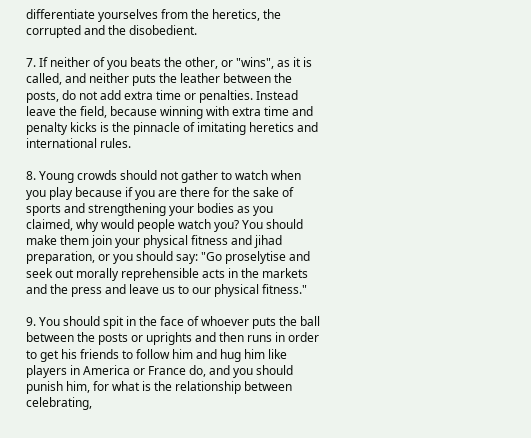differentiate yourselves from the heretics, the corrupted and the disobedient.

7. If neither of you beats the other, or "wins", as it is called, and neither puts the leather between the posts, do not add extra time or penalties. Instead leave the field, because winning with extra time and penalty kicks is the pinnacle of imitating heretics and international rules.

8. Young crowds should not gather to watch when you play because if you are there for the sake of sports and strengthening your bodies as you claimed, why would people watch you? You should make them join your physical fitness and jihad preparation, or you should say: "Go proselytise and seek out morally reprehensible acts in the markets and the press and leave us to our physical fitness."

9. You should spit in the face of whoever puts the ball between the posts or uprights and then runs in order to get his friends to follow him and hug him like players in America or France do, and you should punish him, for what is the relationship between celebrating,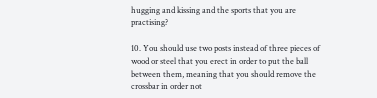hugging and kissing and the sports that you are practising?

10. You should use two posts instead of three pieces of wood or steel that you erect in order to put the ball between them, meaning that you should remove the crossbar in order not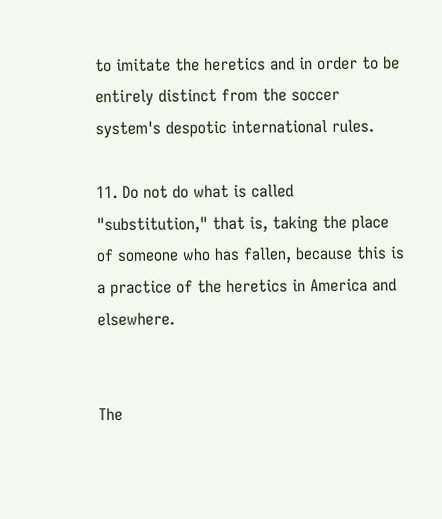to imitate the heretics and in order to be entirely distinct from the soccer system's despotic international rules.

11. Do not do what is called "substitution," that is, taking the place of someone who has fallen, because this is a practice of the heretics in America and elsewhere.


The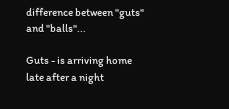difference between "guts" and "balls"...

Guts - is arriving home late after a night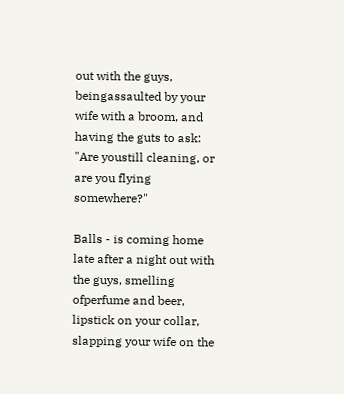out with the guys, beingassaulted by your wife with a broom, and having the guts to ask: "Are youstill cleaning, or are you flying somewhere?"

Balls - is coming home late after a night out with the guys, smelling ofperfume and beer, lipstick on your collar, slapping your wife on the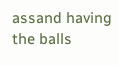assand having the balls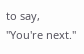to say, "You're next."